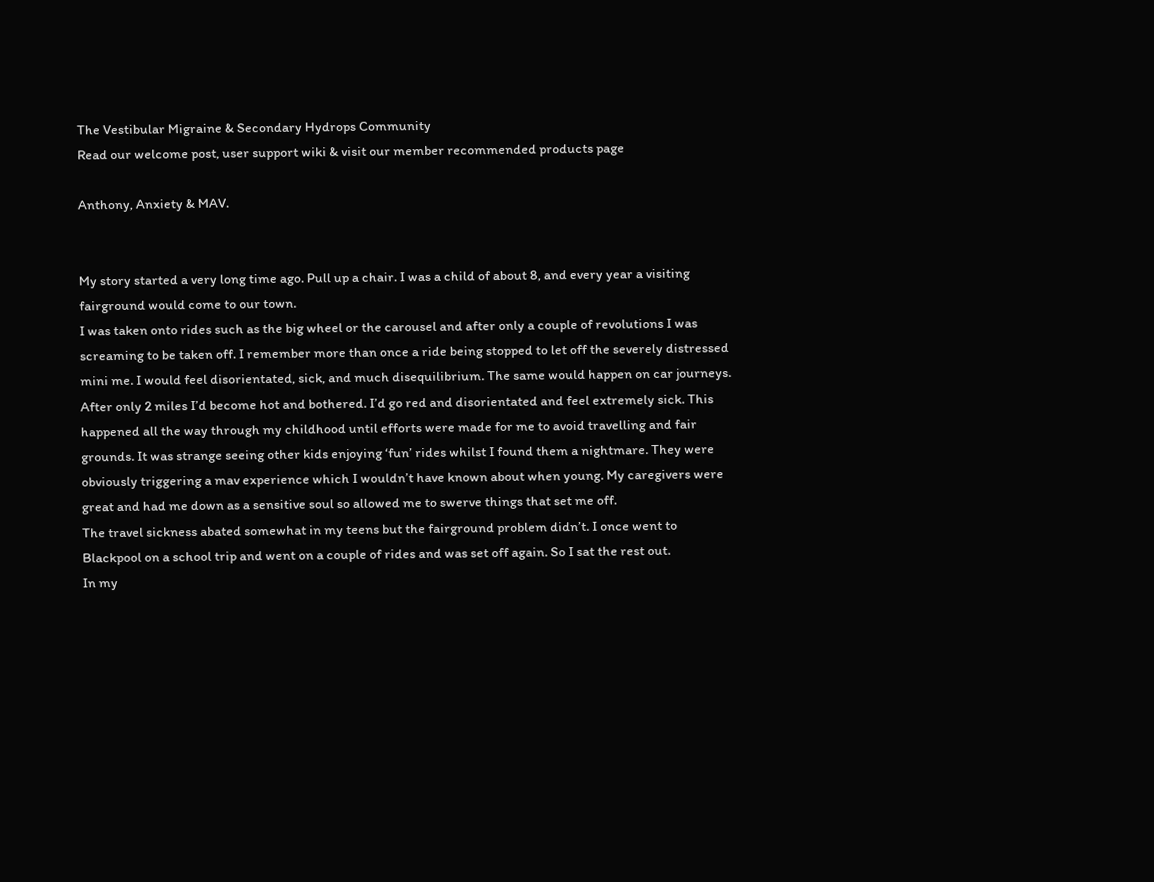The Vestibular Migraine & Secondary Hydrops Community
Read our welcome post, user support wiki & visit our member recommended products page

Anthony, Anxiety & MAV.


My story started a very long time ago. Pull up a chair. I was a child of about 8, and every year a visiting fairground would come to our town.
I was taken onto rides such as the big wheel or the carousel and after only a couple of revolutions I was screaming to be taken off. I remember more than once a ride being stopped to let off the severely distressed mini me. I would feel disorientated, sick, and much disequilibrium. The same would happen on car journeys. After only 2 miles I’d become hot and bothered. I’d go red and disorientated and feel extremely sick. This happened all the way through my childhood until efforts were made for me to avoid travelling and fair grounds. It was strange seeing other kids enjoying ‘fun’ rides whilst I found them a nightmare. They were obviously triggering a mav experience which I wouldn’t have known about when young. My caregivers were great and had me down as a sensitive soul so allowed me to swerve things that set me off.
The travel sickness abated somewhat in my teens but the fairground problem didn’t. I once went to Blackpool on a school trip and went on a couple of rides and was set off again. So I sat the rest out.
In my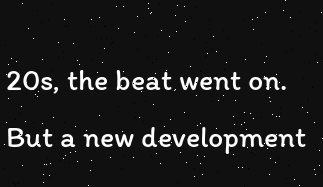20s, the beat went on. But a new development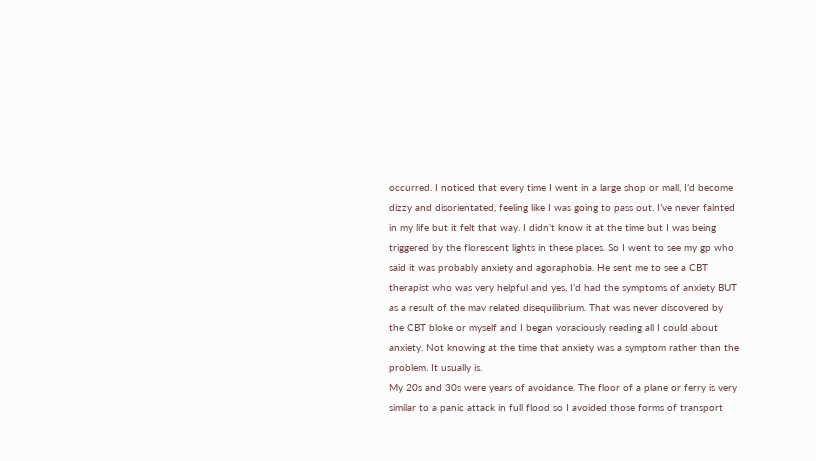occurred. I noticed that every time I went in a large shop or mall, I’d become dizzy and disorientated, feeling like I was going to pass out. I’ve never fainted in my life but it felt that way. I didn’t know it at the time but I was being triggered by the florescent lights in these places. So I went to see my gp who said it was probably anxiety and agoraphobia. He sent me to see a CBT therapist who was very helpful and yes, I’d had the symptoms of anxiety BUT as a result of the mav related disequilibrium. That was never discovered by the CBT bloke or myself and I began voraciously reading all I could about anxiety. Not knowing at the time that anxiety was a symptom rather than the problem. It usually is.
My 20s and 30s were years of avoidance. The floor of a plane or ferry is very similar to a panic attack in full flood so I avoided those forms of transport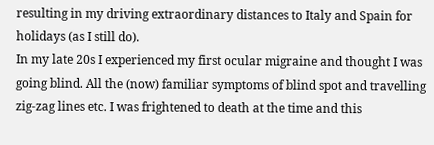resulting in my driving extraordinary distances to Italy and Spain for holidays (as I still do).
In my late 20s I experienced my first ocular migraine and thought I was going blind. All the (now) familiar symptoms of blind spot and travelling zig-zag lines etc. I was frightened to death at the time and this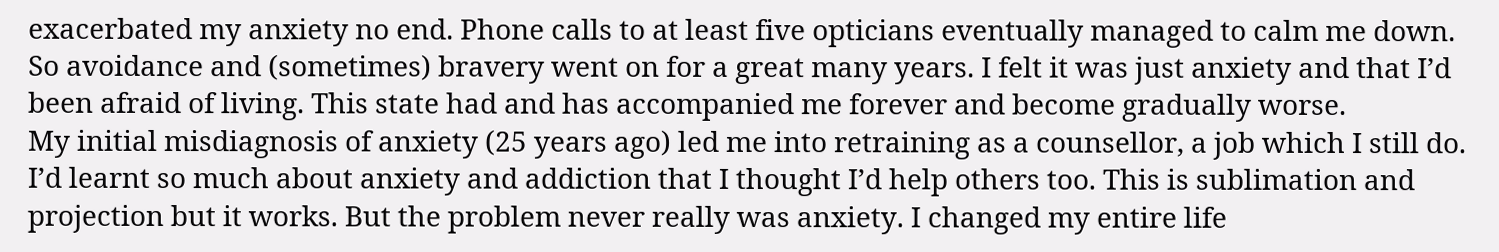exacerbated my anxiety no end. Phone calls to at least five opticians eventually managed to calm me down.
So avoidance and (sometimes) bravery went on for a great many years. I felt it was just anxiety and that I’d been afraid of living. This state had and has accompanied me forever and become gradually worse.
My initial misdiagnosis of anxiety (25 years ago) led me into retraining as a counsellor, a job which I still do. I’d learnt so much about anxiety and addiction that I thought I’d help others too. This is sublimation and projection but it works. But the problem never really was anxiety. I changed my entire life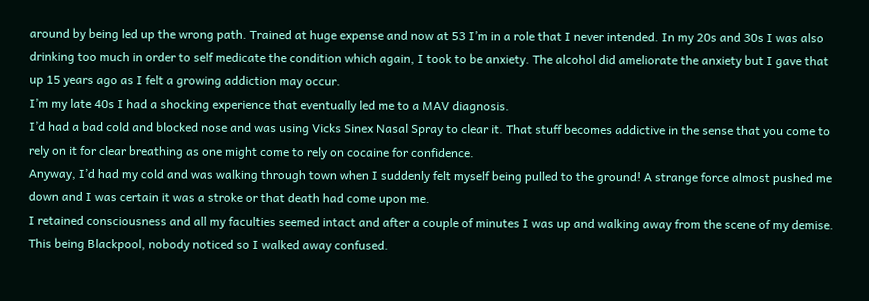around by being led up the wrong path. Trained at huge expense and now at 53 I’m in a role that I never intended. In my 20s and 30s I was also drinking too much in order to self medicate the condition which again, I took to be anxiety. The alcohol did ameliorate the anxiety but I gave that up 15 years ago as I felt a growing addiction may occur.
I’m my late 40s I had a shocking experience that eventually led me to a MAV diagnosis.
I’d had a bad cold and blocked nose and was using Vicks Sinex Nasal Spray to clear it. That stuff becomes addictive in the sense that you come to rely on it for clear breathing as one might come to rely on cocaine for confidence.
Anyway, I’d had my cold and was walking through town when I suddenly felt myself being pulled to the ground! A strange force almost pushed me down and I was certain it was a stroke or that death had come upon me.
I retained consciousness and all my faculties seemed intact and after a couple of minutes I was up and walking away from the scene of my demise. This being Blackpool, nobody noticed so I walked away confused.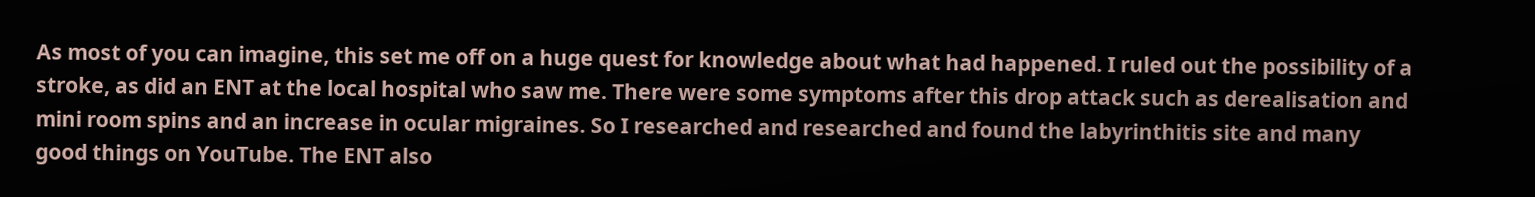As most of you can imagine, this set me off on a huge quest for knowledge about what had happened. I ruled out the possibility of a stroke, as did an ENT at the local hospital who saw me. There were some symptoms after this drop attack such as derealisation and mini room spins and an increase in ocular migraines. So I researched and researched and found the labyrinthitis site and many good things on YouTube. The ENT also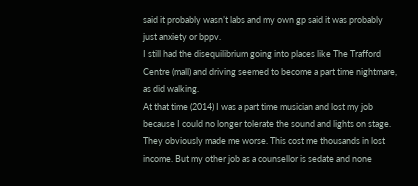said it probably wasn’t labs and my own gp said it was probably just anxiety or bppv.
I still had the disequilibrium going into places like The Trafford Centre (mall) and driving seemed to become a part time nightmare, as did walking.
At that time (2014) I was a part time musician and lost my job because I could no longer tolerate the sound and lights on stage. They obviously made me worse. This cost me thousands in lost income. But my other job as a counsellor is sedate and none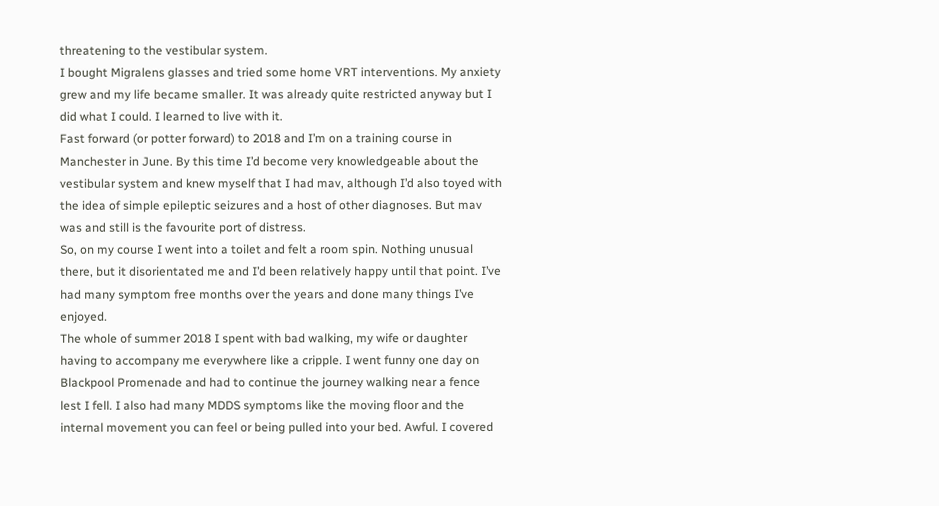threatening to the vestibular system.
I bought Migralens glasses and tried some home VRT interventions. My anxiety grew and my life became smaller. It was already quite restricted anyway but I did what I could. I learned to live with it.
Fast forward (or potter forward) to 2018 and I’m on a training course in Manchester in June. By this time I’d become very knowledgeable about the vestibular system and knew myself that I had mav, although I’d also toyed with the idea of simple epileptic seizures and a host of other diagnoses. But mav was and still is the favourite port of distress.
So, on my course I went into a toilet and felt a room spin. Nothing unusual there, but it disorientated me and I’d been relatively happy until that point. I’ve had many symptom free months over the years and done many things I’ve enjoyed.
The whole of summer 2018 I spent with bad walking, my wife or daughter having to accompany me everywhere like a cripple. I went funny one day on Blackpool Promenade and had to continue the journey walking near a fence lest I fell. I also had many MDDS symptoms like the moving floor and the internal movement you can feel or being pulled into your bed. Awful. I covered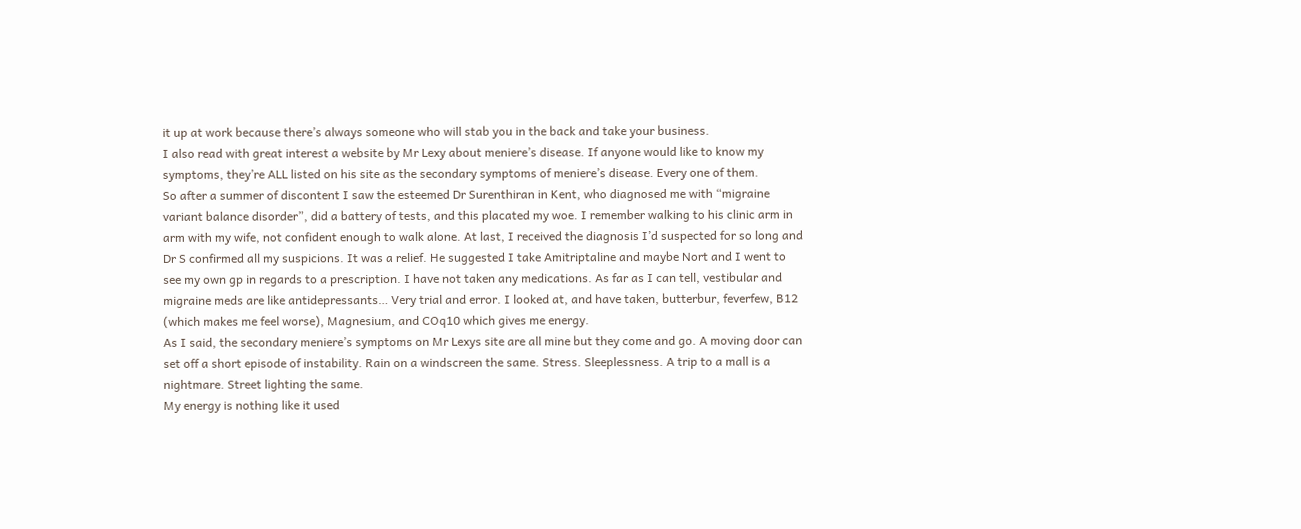it up at work because there’s always someone who will stab you in the back and take your business.
I also read with great interest a website by Mr Lexy about meniere’s disease. If anyone would like to know my symptoms, they’re ALL listed on his site as the secondary symptoms of meniere’s disease. Every one of them.
So after a summer of discontent I saw the esteemed Dr Surenthiran in Kent, who diagnosed me with “migraine variant balance disorder”, did a battery of tests, and this placated my woe. I remember walking to his clinic arm in arm with my wife, not confident enough to walk alone. At last, I received the diagnosis I’d suspected for so long and Dr S confirmed all my suspicions. It was a relief. He suggested I take Amitriptaline and maybe Nort and I went to see my own gp in regards to a prescription. I have not taken any medications. As far as I can tell, vestibular and migraine meds are like antidepressants… Very trial and error. I looked at, and have taken, butterbur, feverfew, B12 (which makes me feel worse), Magnesium, and COq10 which gives me energy.
As I said, the secondary meniere’s symptoms on Mr Lexys site are all mine but they come and go. A moving door can set off a short episode of instability. Rain on a windscreen the same. Stress. Sleeplessness. A trip to a mall is a nightmare. Street lighting the same.
My energy is nothing like it used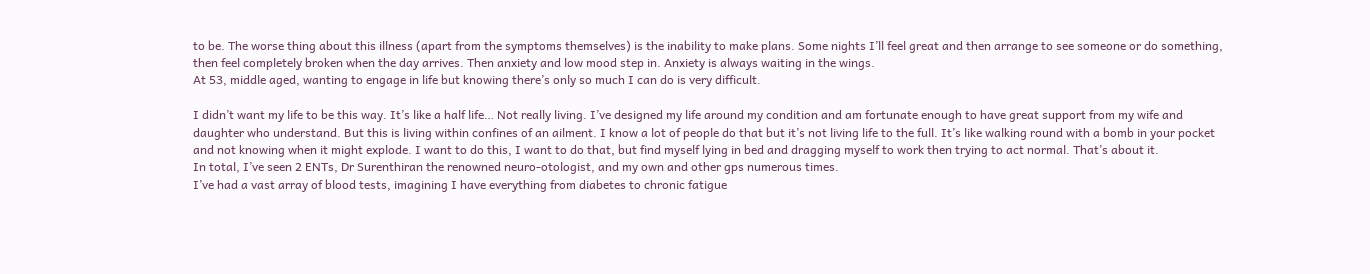to be. The worse thing about this illness (apart from the symptoms themselves) is the inability to make plans. Some nights I’ll feel great and then arrange to see someone or do something, then feel completely broken when the day arrives. Then anxiety and low mood step in. Anxiety is always waiting in the wings.
At 53, middle aged, wanting to engage in life but knowing there’s only so much I can do is very difficult.

I didn’t want my life to be this way. It’s like a half life… Not really living. I’ve designed my life around my condition and am fortunate enough to have great support from my wife and daughter who understand. But this is living within confines of an ailment. I know a lot of people do that but it’s not living life to the full. It’s like walking round with a bomb in your pocket and not knowing when it might explode. I want to do this, I want to do that, but find myself lying in bed and dragging myself to work then trying to act normal. That’s about it.
In total, I’ve seen 2 ENTs, Dr Surenthiran the renowned neuro-otologist, and my own and other gps numerous times.
I’ve had a vast array of blood tests, imagining I have everything from diabetes to chronic fatigue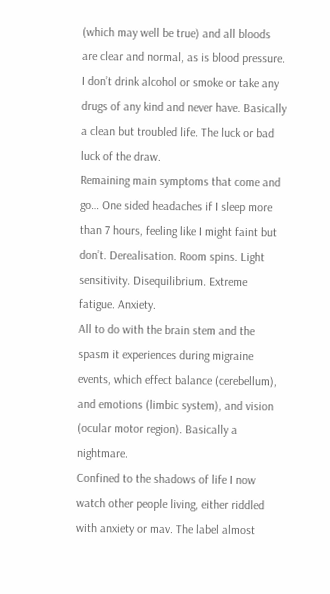(which may well be true) and all bloods are clear and normal, as is blood pressure. I don’t drink alcohol or smoke or take any drugs of any kind and never have. Basically a clean but troubled life. The luck or bad luck of the draw.
Remaining main symptoms that come and go… One sided headaches if I sleep more than 7 hours, feeling like I might faint but don’t. Derealisation. Room spins. Light sensitivity. Disequilibrium. Extreme fatigue. Anxiety.
All to do with the brain stem and the spasm it experiences during migraine events, which effect balance (cerebellum), and emotions (limbic system), and vision (ocular motor region). Basically a nightmare.
Confined to the shadows of life I now watch other people living, either riddled with anxiety or mav. The label almost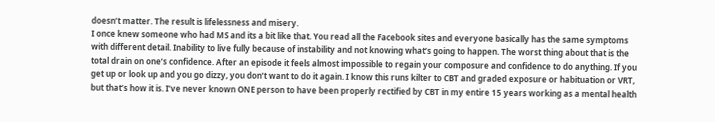doesn’t matter. The result is lifelessness and misery.
I once knew someone who had MS and its a bit like that. You read all the Facebook sites and everyone basically has the same symptoms with different detail. Inability to live fully because of instability and not knowing what’s going to happen. The worst thing about that is the total drain on one’s confidence. After an episode it feels almost impossible to regain your composure and confidence to do anything. If you get up or look up and you go dizzy, you don’t want to do it again. I know this runs kilter to CBT and graded exposure or habituation or VRT, but that’s how it is. I’ve never known ONE person to have been properly rectified by CBT in my entire 15 years working as a mental health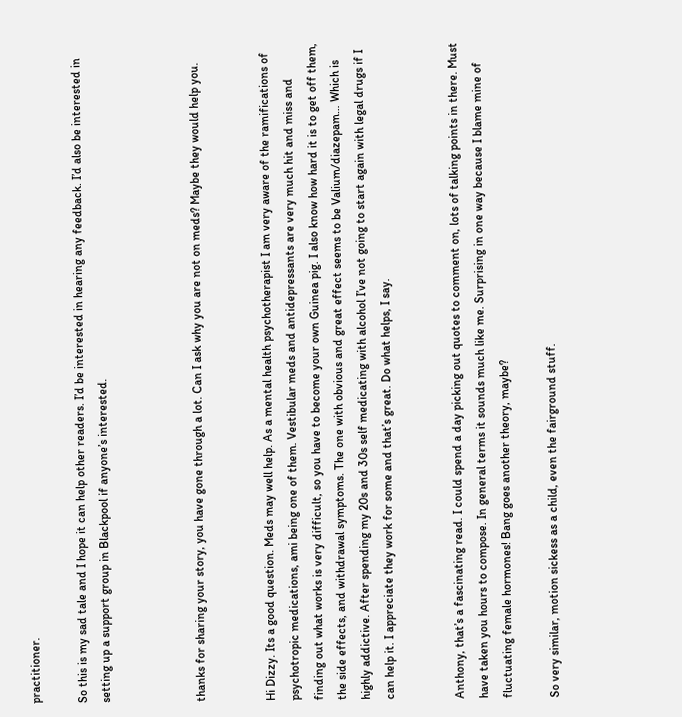practitioner.

So this is my sad tale and I hope it can help other readers. I’d be interested in hearing any feedback. I’d also be interested in setting up a support group in Blackpool if anyone’s interested.



thanks for sharing your story, you have gone through a lot. Can I ask why you are not on meds? Maybe they would help you.


Hi Dizzy. Its a good question. Meds may well help. As a mental health psychotherapist I am very aware of the ramifications of psychotropic medications, ami being one of them. Vestibular meds and antidepressants are very much hit and miss and finding out what works is very difficult, so you have to become your own Guinea pig. I also know how hard it is to get off them, the side effects, and withdrawal symptoms. The one with obvious and great effect seems to be Valium/diazepam… Which is highly addictive. After spending my 20s and 30s self medicating with alcohol I’ve not going to start again with legal drugs if I can help it. I appreciate they work for some and that’s great. Do what helps, I say.


Anthony, that’s a fascinating read. I could spend a day picking out quotes to comment on, lots of talking points in there. Must have taken you hours to compose. In general terms it sounds much like me. Surprising in one way because I blame mine of fluctuating female hormones! Bang goes another theory, maybe?

So very similar, motion sickess as a child, even the fairground stuff.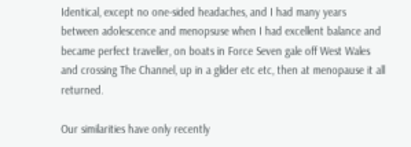Identical, except no one-sided headaches, and I had many years between adolescence and menopsuse when I had excellent balance and became perfect traveller, on boats in Force Seven gale off West Wales and crossing The Channel, up in a glider etc etc, then at menopause it all returned.

Our similarities have only recently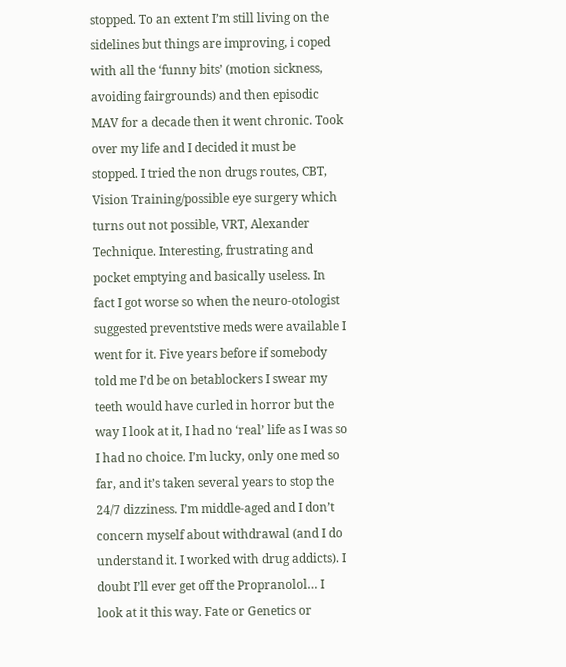stopped. To an extent I’m still living on the sidelines but things are improving, i coped with all the ‘funny bits’ (motion sickness, avoiding fairgrounds) and then episodic MAV for a decade then it went chronic. Took over my life and I decided it must be stopped. I tried the non drugs routes, CBT, Vision Training/possible eye surgery which turns out not possible, VRT, Alexander Technique. Interesting, frustrating and pocket emptying and basically useless. In fact I got worse so when the neuro-otologist suggested preventstive meds were available I went for it. Five years before if somebody told me I’d be on betablockers I swear my teeth would have curled in horror but the way I look at it, I had no ‘real’ life as I was so I had no choice. I’m lucky, only one med so far, and it’s taken several years to stop the 24/7 dizziness. I’m middle-aged and I don’t concern myself about withdrawal (and I do understand it. I worked with drug addicts). I doubt I’ll ever get off the Propranolol… I look at it this way. Fate or Genetics or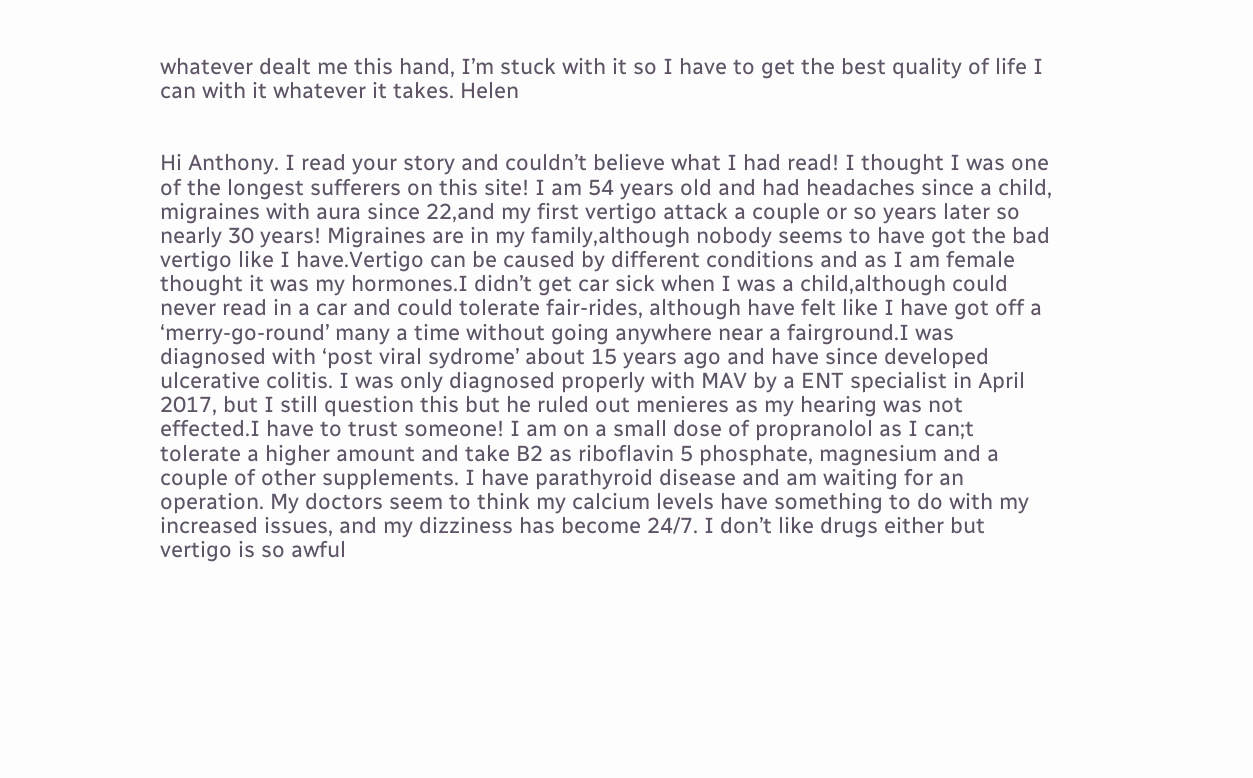whatever dealt me this hand, I’m stuck with it so I have to get the best quality of life I can with it whatever it takes. Helen


Hi Anthony. I read your story and couldn’t believe what I had read! I thought I was one of the longest sufferers on this site! I am 54 years old and had headaches since a child, migraines with aura since 22,and my first vertigo attack a couple or so years later so nearly 30 years! Migraines are in my family,although nobody seems to have got the bad vertigo like I have.Vertigo can be caused by different conditions and as I am female thought it was my hormones.I didn’t get car sick when I was a child,although could never read in a car and could tolerate fair-rides, although have felt like I have got off a ‘merry-go-round’ many a time without going anywhere near a fairground.I was diagnosed with ‘post viral sydrome’ about 15 years ago and have since developed ulcerative colitis. I was only diagnosed properly with MAV by a ENT specialist in April 2017, but I still question this but he ruled out menieres as my hearing was not effected.I have to trust someone! I am on a small dose of propranolol as I can;t tolerate a higher amount and take B2 as riboflavin 5 phosphate, magnesium and a couple of other supplements. I have parathyroid disease and am waiting for an operation. My doctors seem to think my calcium levels have something to do with my increased issues, and my dizziness has become 24/7. I don’t like drugs either but vertigo is so awful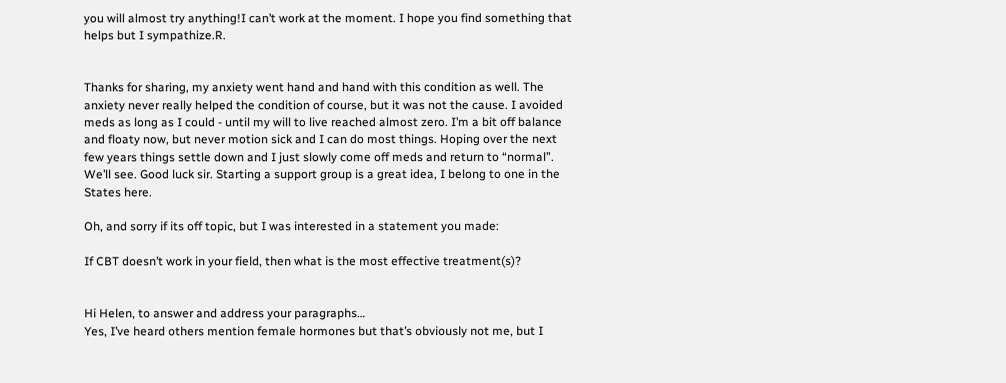you will almost try anything!I can’t work at the moment. I hope you find something that helps but I sympathize.R.


Thanks for sharing, my anxiety went hand and hand with this condition as well. The anxiety never really helped the condition of course, but it was not the cause. I avoided meds as long as I could - until my will to live reached almost zero. I’m a bit off balance and floaty now, but never motion sick and I can do most things. Hoping over the next few years things settle down and I just slowly come off meds and return to “normal”. We’ll see. Good luck sir. Starting a support group is a great idea, I belong to one in the States here.

Oh, and sorry if its off topic, but I was interested in a statement you made:

If CBT doesn’t work in your field, then what is the most effective treatment(s)?


Hi Helen, to answer and address your paragraphs…
Yes, I’ve heard others mention female hormones but that’s obviously not me, but I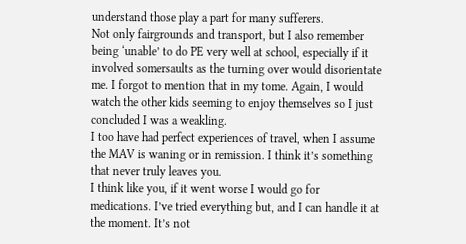understand those play a part for many sufferers.
Not only fairgrounds and transport, but I also remember being ‘unable’ to do PE very well at school, especially if it involved somersaults as the turning over would disorientate me. I forgot to mention that in my tome. Again, I would watch the other kids seeming to enjoy themselves so I just concluded I was a weakling.
I too have had perfect experiences of travel, when I assume the MAV is waning or in remission. I think it’s something that never truly leaves you.
I think like you, if it went worse I would go for medications. I’ve tried everything but, and I can handle it at the moment. It’s not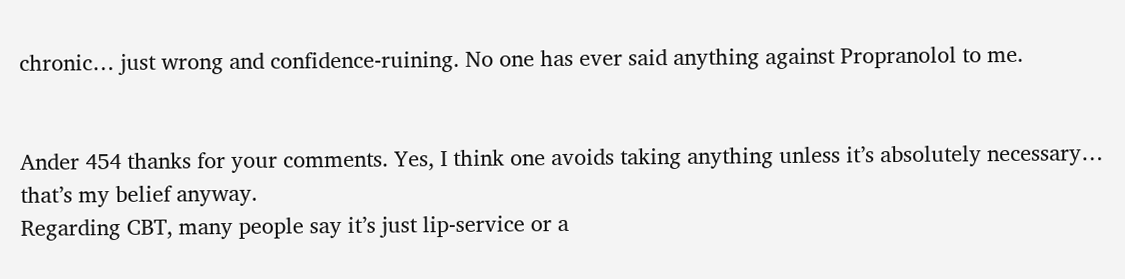chronic… just wrong and confidence-ruining. No one has ever said anything against Propranolol to me.


Ander 454 thanks for your comments. Yes, I think one avoids taking anything unless it’s absolutely necessary… that’s my belief anyway.
Regarding CBT, many people say it’s just lip-service or a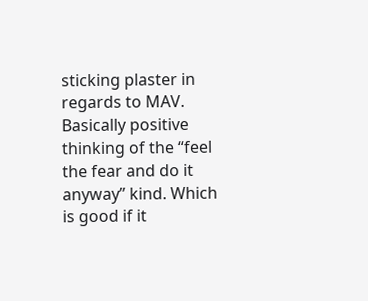sticking plaster in regards to MAV. Basically positive thinking of the “feel the fear and do it anyway” kind. Which is good if it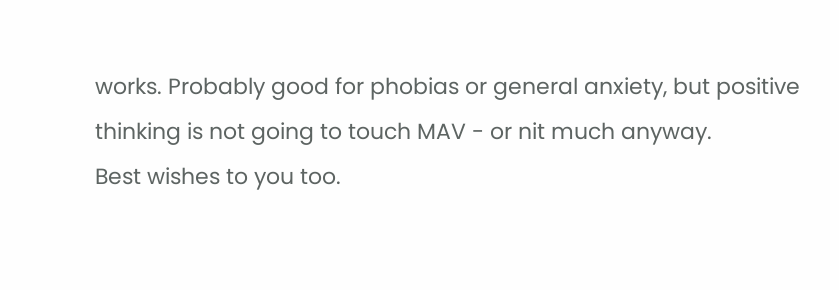works. Probably good for phobias or general anxiety, but positive thinking is not going to touch MAV - or nit much anyway.
Best wishes to you too.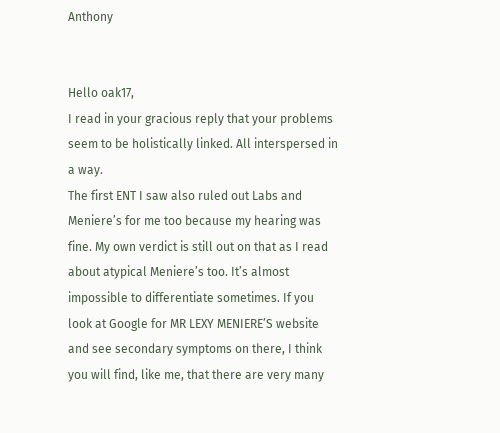Anthony


Hello oak17,
I read in your gracious reply that your problems seem to be holistically linked. All interspersed in a way.
The first ENT I saw also ruled out Labs and Meniere’s for me too because my hearing was fine. My own verdict is still out on that as I read about atypical Meniere’s too. It’s almost impossible to differentiate sometimes. If you look at Google for MR LEXY MENIERE’S website and see secondary symptoms on there, I think you will find, like me, that there are very many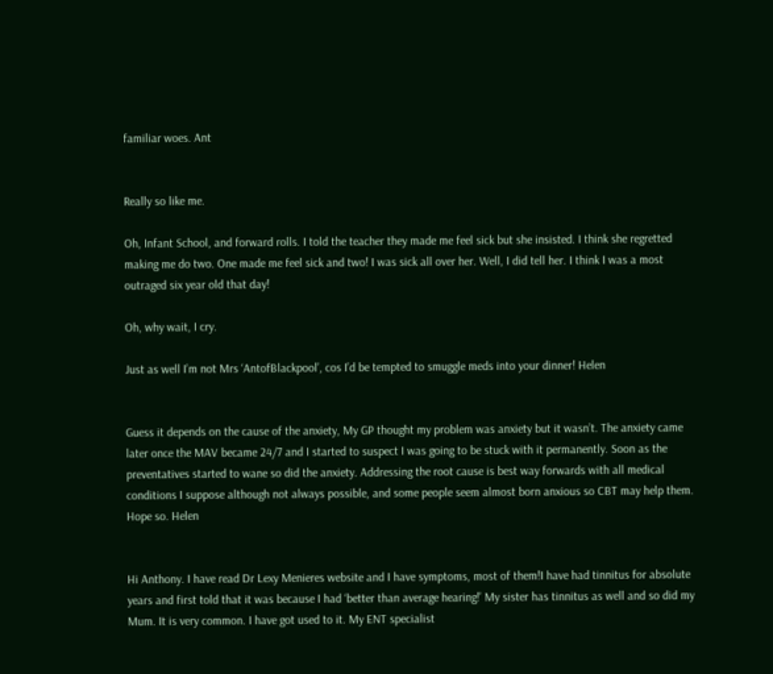familiar woes. Ant


Really so like me.

Oh, Infant School, and forward rolls. I told the teacher they made me feel sick but she insisted. I think she regretted making me do two. One made me feel sick and two! I was sick all over her. Well, I did tell her. I think I was a most outraged six year old that day!

Oh, why wait, I cry.

Just as well I’m not Mrs ‘AntofBlackpool’, cos I’d be tempted to smuggle meds into your dinner! Helen


Guess it depends on the cause of the anxiety, My GP thought my problem was anxiety but it wasn’t. The anxiety came later once the MAV became 24/7 and I started to suspect I was going to be stuck with it permanently. Soon as the preventatives started to wane so did the anxiety. Addressing the root cause is best way forwards with all medical conditions I suppose although not always possible, and some people seem almost born anxious so CBT may help them. Hope so. Helen


Hi Anthony. I have read Dr Lexy Menieres website and I have symptoms, most of them!I have had tinnitus for absolute years and first told that it was because I had ‘better than average hearing!’ My sister has tinnitus as well and so did my Mum. It is very common. I have got used to it. My ENT specialist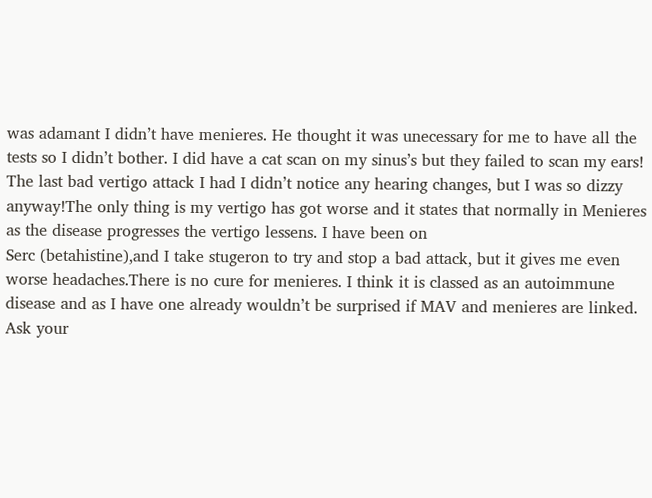was adamant I didn’t have menieres. He thought it was unecessary for me to have all the tests so I didn’t bother. I did have a cat scan on my sinus’s but they failed to scan my ears! The last bad vertigo attack I had I didn’t notice any hearing changes, but I was so dizzy anyway!The only thing is my vertigo has got worse and it states that normally in Menieres as the disease progresses the vertigo lessens. I have been on
Serc (betahistine),and I take stugeron to try and stop a bad attack, but it gives me even worse headaches.There is no cure for menieres. I think it is classed as an autoimmune disease and as I have one already wouldn’t be surprised if MAV and menieres are linked. Ask your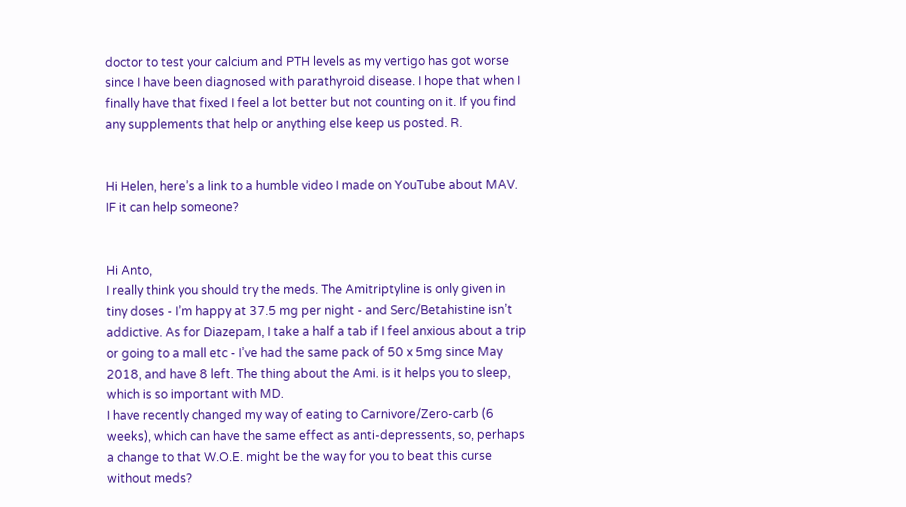doctor to test your calcium and PTH levels as my vertigo has got worse since I have been diagnosed with parathyroid disease. I hope that when I finally have that fixed I feel a lot better but not counting on it. If you find any supplements that help or anything else keep us posted. R.


Hi Helen, here’s a link to a humble video I made on YouTube about MAV. IF it can help someone?


Hi Anto,
I really think you should try the meds. The Amitriptyline is only given in tiny doses - I’m happy at 37.5 mg per night - and Serc/Betahistine isn’t addictive. As for Diazepam, I take a half a tab if I feel anxious about a trip or going to a mall etc - I’ve had the same pack of 50 x 5mg since May 2018, and have 8 left. The thing about the Ami. is it helps you to sleep, which is so important with MD.
I have recently changed my way of eating to Carnivore/Zero-carb (6 weeks), which can have the same effect as anti-depressents, so, perhaps a change to that W.O.E. might be the way for you to beat this curse without meds?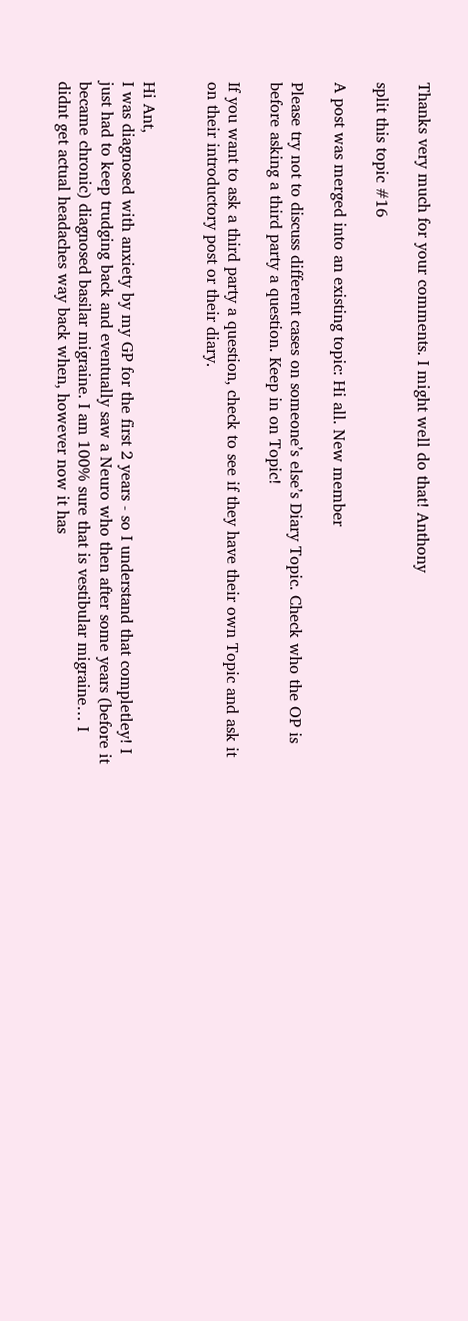Thanks very much for your comments. I might well do that! Anthony

split this topic #16

A post was merged into an existing topic: Hi all. New member

Please try not to discuss different cases on someone’s else’s Diary Topic. Check who the OP is before asking a third party a question. Keep in on Topic!

If you want to ask a third party a question, check to see if they have their own Topic and ask it on their introductory post or their diary.


Hi Ant,
I was diagnosed with anxiety by my GP for the first 2 years - so I understand that completley! I just had to keep trudging back and eventually saw a Neuro who then after some years (before it became chronic) diagnosed basilar migraine. I am 100% sure that is vestibular migraine… I didnt get actual headaches way back when, however now it has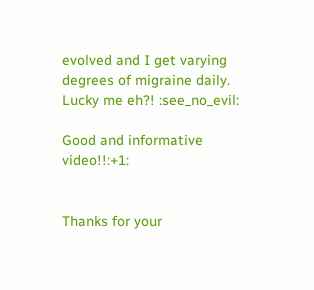evolved and I get varying degrees of migraine daily. Lucky me eh?! :see_no_evil:

Good and informative video!!:+1:


Thanks for your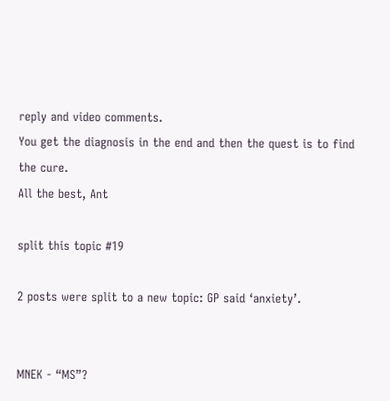reply and video comments.
You get the diagnosis in the end and then the quest is to find the cure.
All the best, Ant

split this topic #19

2 posts were split to a new topic: GP said ‘anxiety’.


MNEK - “MS”?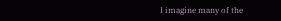I imagine many of the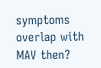symptoms overlap with MAV then?